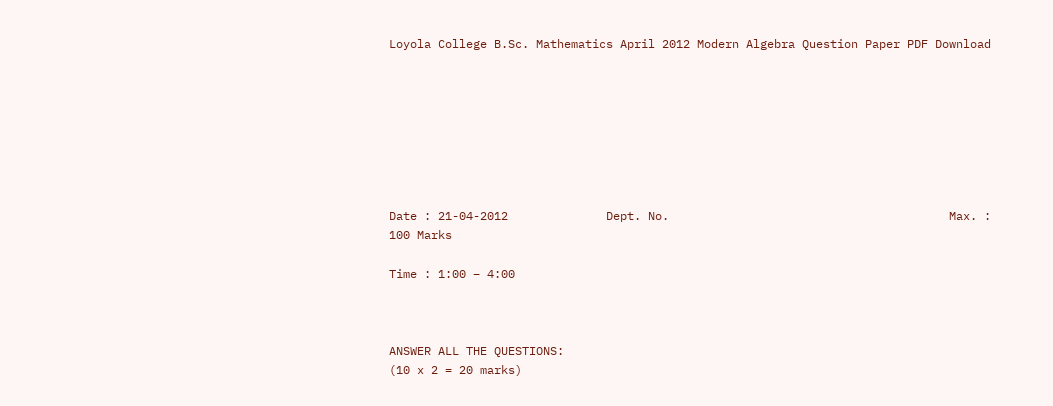Loyola College B.Sc. Mathematics April 2012 Modern Algebra Question Paper PDF Download








Date : 21-04-2012              Dept. No.                                        Max. : 100 Marks

Time : 1:00 – 4:00



ANSWER ALL THE QUESTIONS:                                                                     (10 x 2 = 20 marks)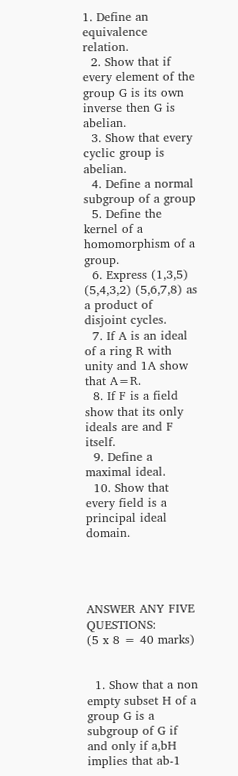1. Define an equivalence relation.
  2. Show that if every element of the group G is its own inverse then G is abelian.
  3. Show that every cyclic group is abelian.
  4. Define a normal subgroup of a group
  5. Define the kernel of a homomorphism of a group.
  6. Express (1,3,5) (5,4,3,2) (5,6,7,8) as a product of disjoint cycles.
  7. If A is an ideal of a ring R with unity and 1A show that A=R.
  8. If F is a field show that its only ideals are and F itself.
  9. Define a maximal ideal.
  10. Show that every field is a principal ideal domain.




ANSWER ANY FIVE QUESTIONS:                                                                    (5 x 8 = 40 marks)


  1. Show that a non empty subset H of a group G is a subgroup of G if and only if a,bH implies that ab-1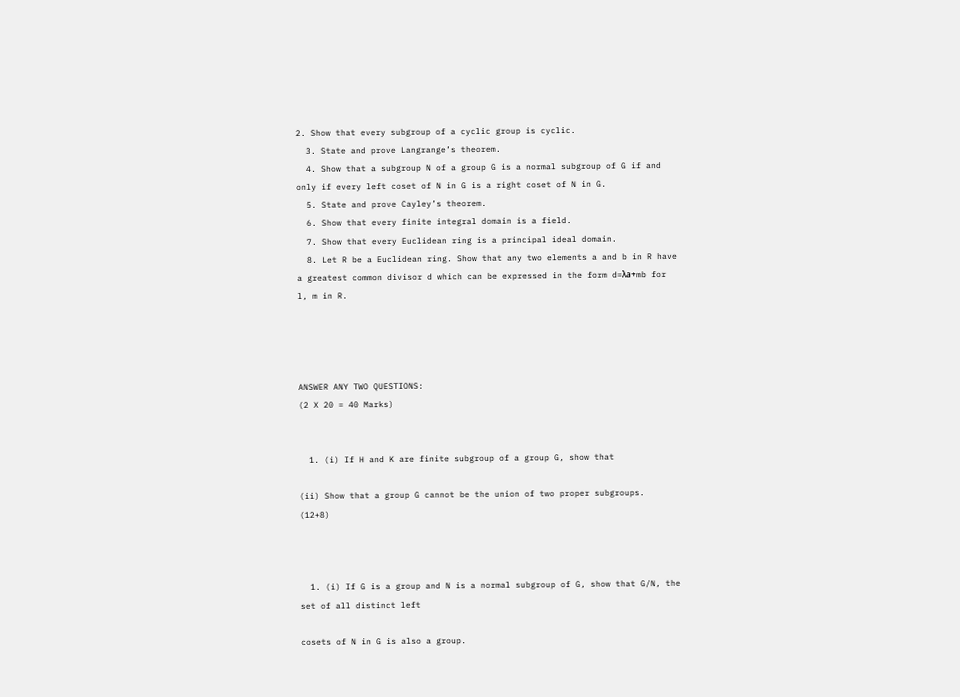2. Show that every subgroup of a cyclic group is cyclic.
  3. State and prove Langrange’s theorem.
  4. Show that a subgroup N of a group G is a normal subgroup of G if and only if every left coset of N in G is a right coset of N in G.
  5. State and prove Cayley’s theorem.
  6. Show that every finite integral domain is a field.
  7. Show that every Euclidean ring is a principal ideal domain.
  8. Let R be a Euclidean ring. Show that any two elements a and b in R have a greatest common divisor d which can be expressed in the form d=λa+mb for l, m in R.




ANSWER ANY TWO QUESTIONS:                                                                    (2 X 20 = 40 Marks)


  1. (i) If H and K are finite subgroup of a group G, show that

(ii) Show that a group G cannot be the union of two proper subgroups.                               (12+8)



  1. (i) If G is a group and N is a normal subgroup of G, show that G/N, the set of all distinct left

cosets of N in G is also a group.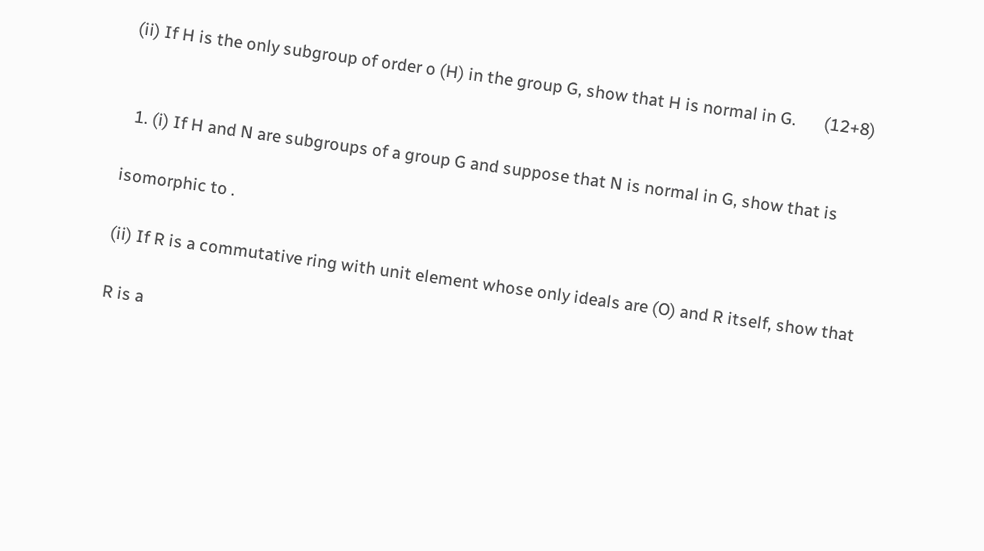(ii) If H is the only subgroup of order o (H) in the group G, show that H is normal in G.       (12+8)


  1. (i) If H and N are subgroups of a group G and suppose that N is normal in G, show that is

isomorphic to .

(ii) If R is a commutative ring with unit element whose only ideals are (O) and R itself, show that

R is a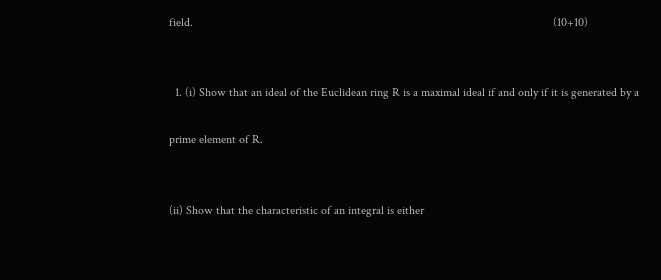field.                                                                                                                        (10+10)


  1. (i) Show that an ideal of the Euclidean ring R is a maximal ideal if and only if it is generated by a

prime element of R.


(ii) Show that the characteristic of an integral is either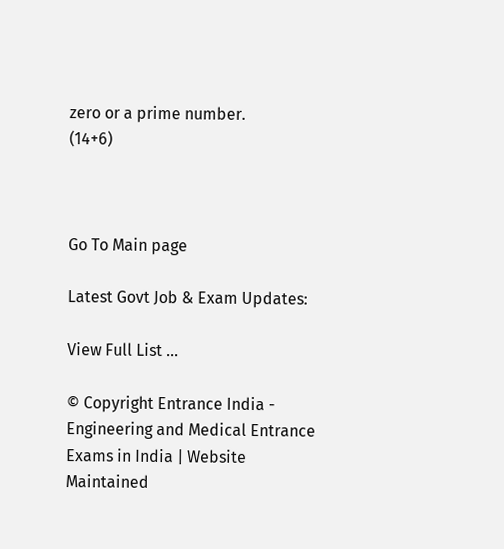zero or a prime number.                    (14+6)



Go To Main page

Latest Govt Job & Exam Updates:

View Full List ...

© Copyright Entrance India - Engineering and Medical Entrance Exams in India | Website Maintained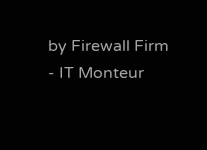by Firewall Firm - IT Monteur